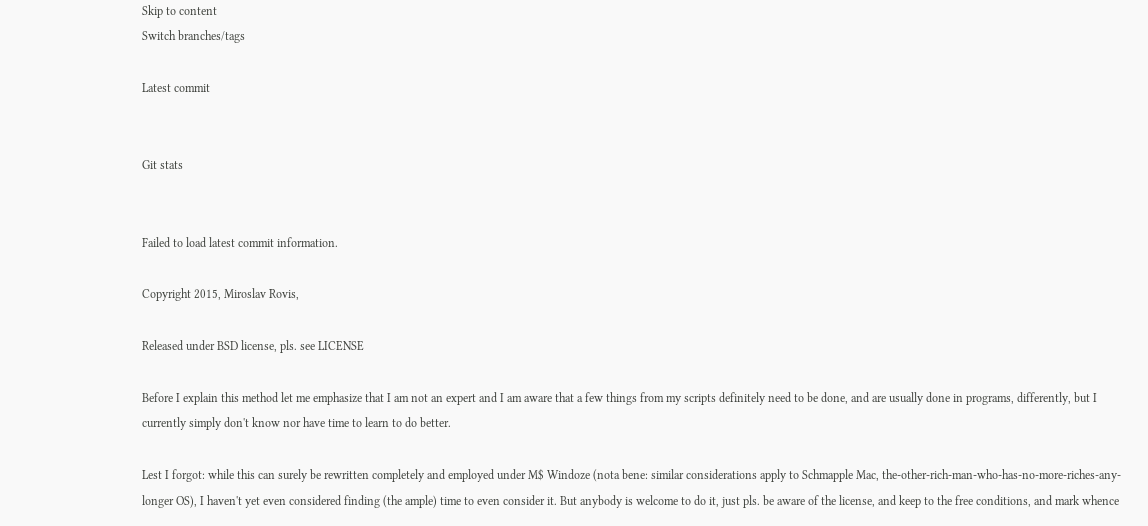Skip to content
Switch branches/tags

Latest commit


Git stats


Failed to load latest commit information.

Copyright 2015, Miroslav Rovis,

Released under BSD license, pls. see LICENSE

Before I explain this method let me emphasize that I am not an expert and I am aware that a few things from my scripts definitely need to be done, and are usually done in programs, differently, but I currently simply don't know nor have time to learn to do better.

Lest I forgot: while this can surely be rewritten completely and employed under M$ Windoze (nota bene: similar considerations apply to Schmapple Mac, the-other-rich-man-who-has-no-more-riches-any-longer OS), I haven't yet even considered finding (the ample) time to even consider it. But anybody is welcome to do it, just pls. be aware of the license, and keep to the free conditions, and mark whence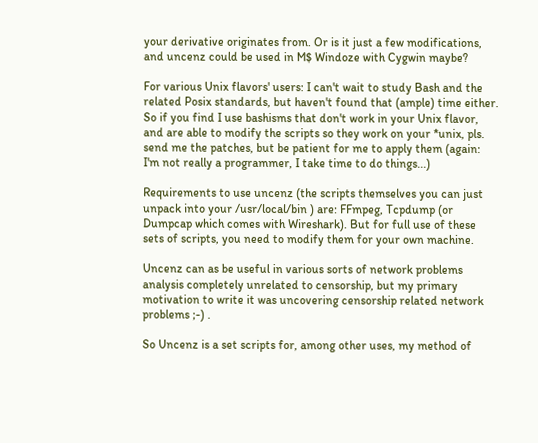your derivative originates from. Or is it just a few modifications, and uncenz could be used in M$ Windoze with Cygwin maybe?

For various Unix flavors' users: I can't wait to study Bash and the related Posix standards, but haven't found that (ample) time either. So if you find I use bashisms that don't work in your Unix flavor, and are able to modify the scripts so they work on your *unix, pls. send me the patches, but be patient for me to apply them (again: I'm not really a programmer, I take time to do things...)

Requirements to use uncenz (the scripts themselves you can just unpack into your /usr/local/bin ) are: FFmpeg, Tcpdump (or Dumpcap which comes with Wireshark). But for full use of these sets of scripts, you need to modify them for your own machine.

Uncenz can as be useful in various sorts of network problems analysis completely unrelated to censorship, but my primary motivation to write it was uncovering censorship related network problems ;-) .

So Uncenz is a set scripts for, among other uses, my method of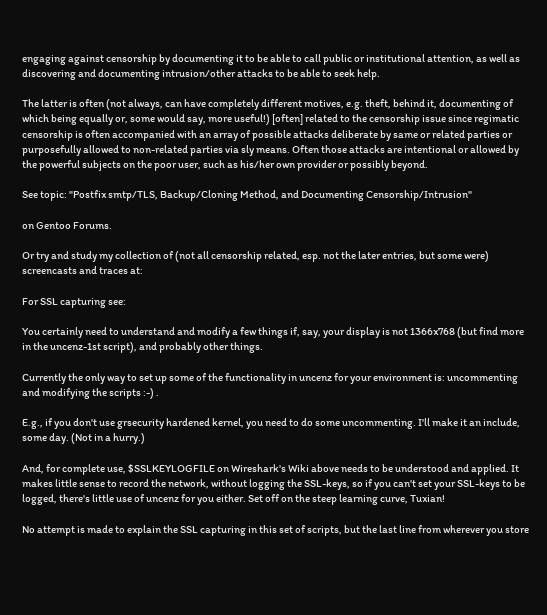engaging against censorship by documenting it to be able to call public or institutional attention, as well as discovering and documenting intrusion/other attacks to be able to seek help.

The latter is often (not always, can have completely different motives, e.g. theft, behind it, documenting of which being equally or, some would say, more useful!) [often] related to the censorship issue since regimatic censorship is often accompanied with an array of possible attacks deliberate by same or related parties or purposefully allowed to non-related parties via sly means. Often those attacks are intentional or allowed by the powerful subjects on the poor user, such as his/her own provider or possibly beyond.

See topic: "Postfix smtp/TLS, Backup/Cloning Method, and Documenting Censorship/Intrusion"

on Gentoo Forums.

Or try and study my collection of (not all censorship related, esp. not the later entries, but some were) screencasts and traces at:

For SSL capturing see:

You certainly need to understand and modify a few things if, say, your display is not 1366x768 (but find more in the uncenz-1st script), and probably other things.

Currently the only way to set up some of the functionality in uncenz for your environment is: uncommenting and modifying the scripts :-) .

E.g., if you don't use grsecurity hardened kernel, you need to do some uncommenting. I'll make it an include, some day. (Not in a hurry.)

And, for complete use, $SSLKEYLOGFILE on Wireshark's Wiki above needs to be understood and applied. It makes little sense to record the network, without logging the SSL-keys, so if you can't set your SSL-keys to be logged, there's little use of uncenz for you either. Set off on the steep learning curve, Tuxian!

No attempt is made to explain the SSL capturing in this set of scripts, but the last line from wherever you store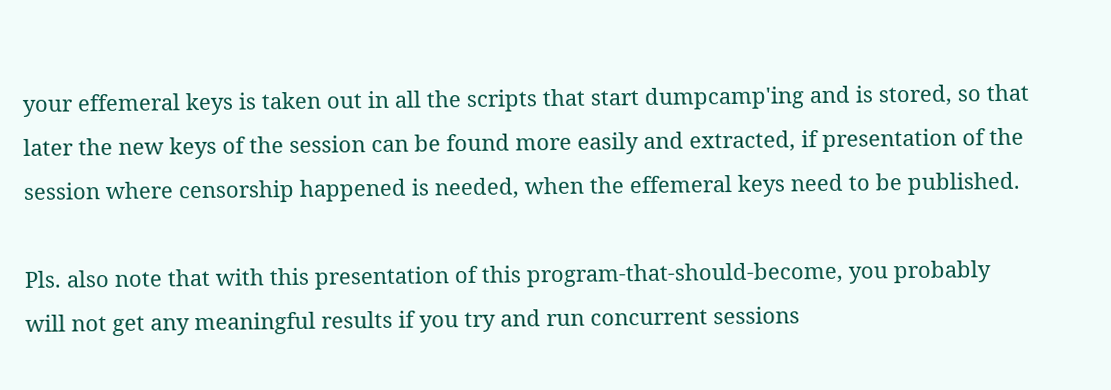your effemeral keys is taken out in all the scripts that start dumpcamp'ing and is stored, so that later the new keys of the session can be found more easily and extracted, if presentation of the session where censorship happened is needed, when the effemeral keys need to be published.

Pls. also note that with this presentation of this program-that-should-become, you probably will not get any meaningful results if you try and run concurrent sessions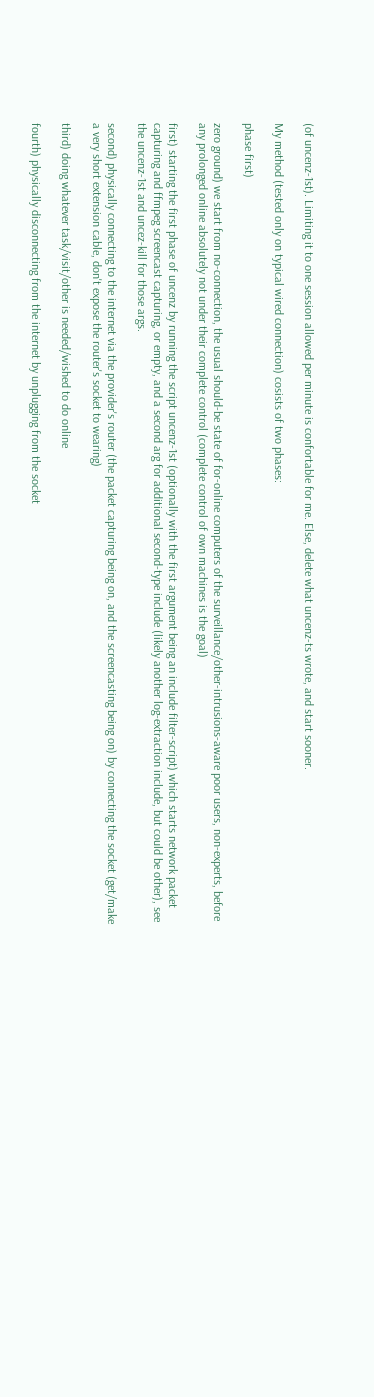(of uncenz-1st). Limiting it to one session allowed per minute is confortable for me. Else, delete what uncenz-ts wrote, and start sooner.

My method (tested only on typical wired connection) cosists of two phases:

phase first)

zero ground) we start from no-connection, the usual should-be state of for-online computers of the surveillance/other-intrusions-aware poor users, non-experts, before any prolonged online absolutely not under their complete control (complete control of own machines is the goal)

first) starting the first phase of uncenz by running the script uncenz-1st (optionally with the first argument being an include filter-script) which starts network packet capturing and ffmpeg screencast capturing, or empty, and a second arg for additional second-type include (likely another log-extraction include, but could be other), see the uncenz-1st and uncez-kill for those args.

second) physically connecting to the internet via the provider's router (the packet capturing being on, and the screencasting being on) by connecting the socket (get/make a very short extension cable, don't expose the router's socket to wearing)

third) doing whatever task/visit/other is needed/wished to do online

fourth) physically disconnecting from the internet by unplugging from the socket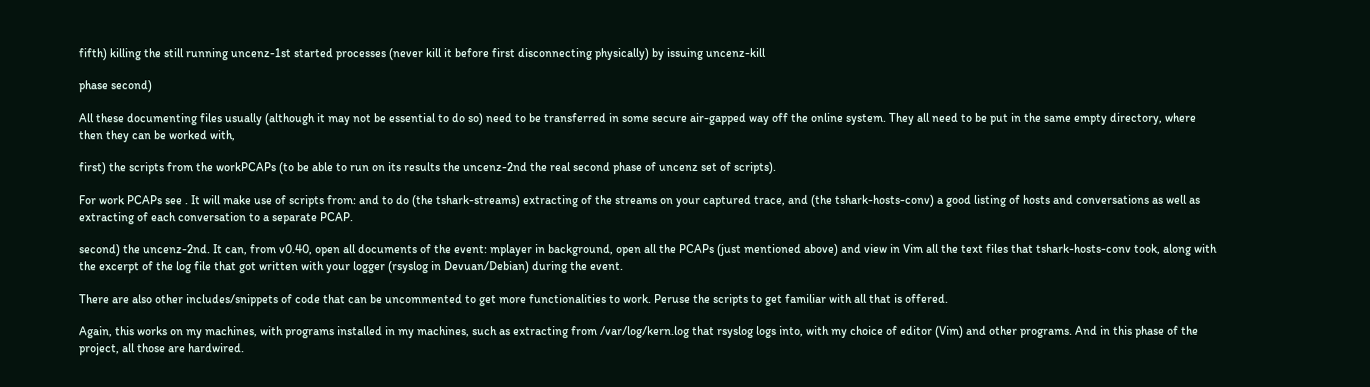fifth) killing the still running uncenz-1st started processes (never kill it before first disconnecting physically) by issuing uncenz-kill

phase second)

All these documenting files usually (although it may not be essential to do so) need to be transferred in some secure air-gapped way off the online system. They all need to be put in the same empty directory, where then they can be worked with,

first) the scripts from the workPCAPs (to be able to run on its results the uncenz-2nd the real second phase of uncenz set of scripts).

For work PCAPs see . It will make use of scripts from: and to do (the tshark-streams) extracting of the streams on your captured trace, and (the tshark-hosts-conv) a good listing of hosts and conversations as well as extracting of each conversation to a separate PCAP.

second) the uncenz-2nd. It can, from v0.40, open all documents of the event: mplayer in background, open all the PCAPs (just mentioned above) and view in Vim all the text files that tshark-hosts-conv took, along with the excerpt of the log file that got written with your logger (rsyslog in Devuan/Debian) during the event.

There are also other includes/snippets of code that can be uncommented to get more functionalities to work. Peruse the scripts to get familiar with all that is offered.

Again, this works on my machines, with programs installed in my machines, such as extracting from /var/log/kern.log that rsyslog logs into, with my choice of editor (Vim) and other programs. And in this phase of the project, all those are hardwired.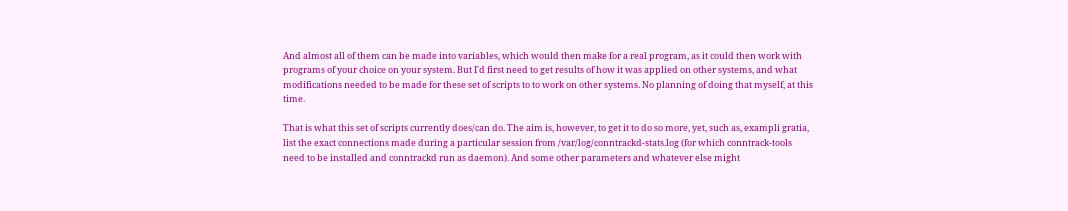And almost all of them can be made into variables, which would then make for a real program, as it could then work with programs of your choice on your system. But I'd first need to get results of how it was applied on other systems, and what modifications needed to be made for these set of scripts to to work on other systems. No planning of doing that myself, at this time.

That is what this set of scripts currently does/can do. The aim is, however, to get it to do so more, yet, such as, exampli gratia, list the exact connections made during a particular session from /var/log/conntrackd-stats.log (for which conntrack-tools need to be installed and conntrackd run as daemon). And some other parameters and whatever else might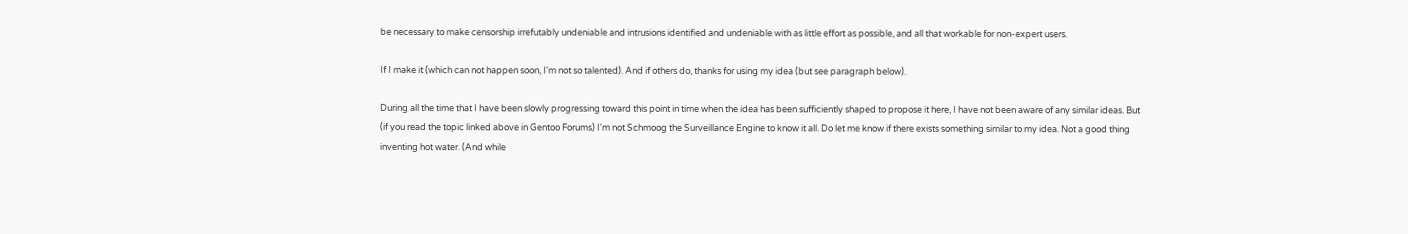be necessary to make censorship irrefutably undeniable and intrusions identified and undeniable with as little effort as possible, and all that workable for non-expert users.

If I make it (which can not happen soon, I'm not so talented). And if others do, thanks for using my idea (but see paragraph below).

During all the time that I have been slowly progressing toward this point in time when the idea has been sufficiently shaped to propose it here, I have not been aware of any similar ideas. But (if you read the topic linked above in Gentoo Forums) I'm not Schmoog the Surveillance Engine to know it all. Do let me know if there exists something similar to my idea. Not a good thing inventing hot water. (And while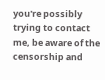you're possibly trying to contact me, be aware of the censorship and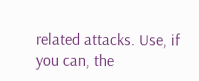related attacks. Use, if you can, the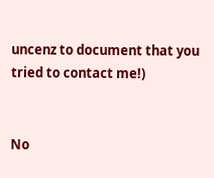uncenz to document that you tried to contact me!)


No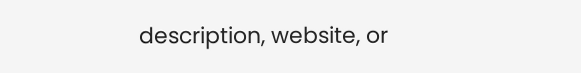description, website, or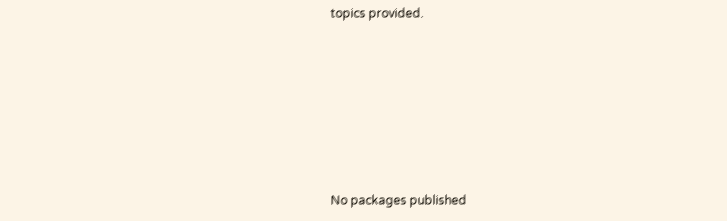topics provided.







No packages published